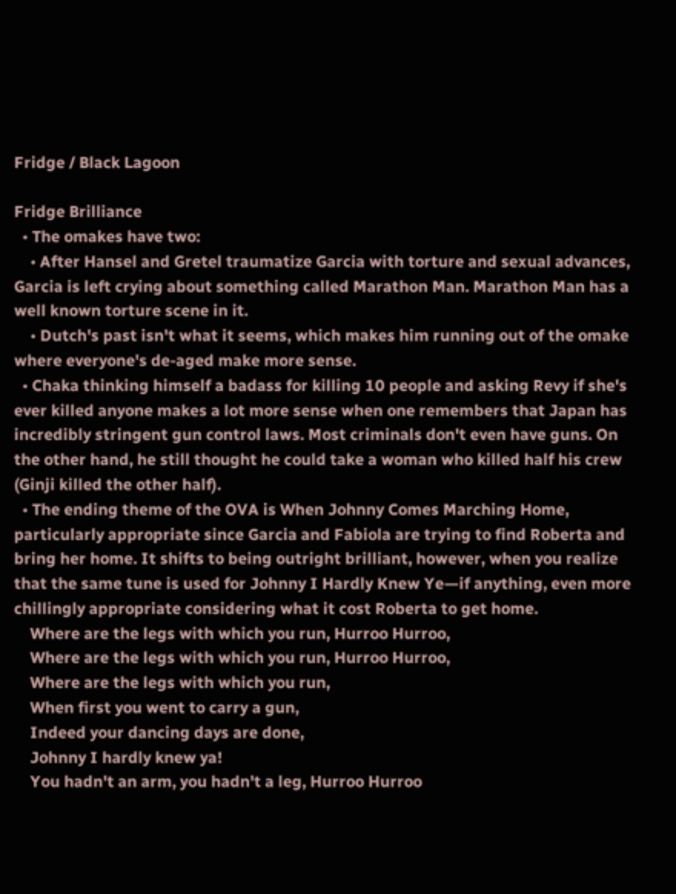Fridge / Black Lagoon

Fridge Brilliance
  • The omakes have two:
    • After Hansel and Gretel traumatize Garcia with torture and sexual advances, Garcia is left crying about something called Marathon Man. Marathon Man has a well known torture scene in it.
    • Dutch's past isn't what it seems, which makes him running out of the omake where everyone's de-aged make more sense.
  • Chaka thinking himself a badass for killing 10 people and asking Revy if she's ever killed anyone makes a lot more sense when one remembers that Japan has incredibly stringent gun control laws. Most criminals don't even have guns. On the other hand, he still thought he could take a woman who killed half his crew (Ginji killed the other half).
  • The ending theme of the OVA is When Johnny Comes Marching Home, particularly appropriate since Garcia and Fabiola are trying to find Roberta and bring her home. It shifts to being outright brilliant, however, when you realize that the same tune is used for Johnny I Hardly Knew Ye—if anything, even more chillingly appropriate considering what it cost Roberta to get home.
    Where are the legs with which you run, Hurroo Hurroo,
    Where are the legs with which you run, Hurroo Hurroo,
    Where are the legs with which you run,
    When first you went to carry a gun,
    Indeed your dancing days are done,
    Johnny I hardly knew ya!
    You hadn't an arm, you hadn't a leg, Hurroo Hurroo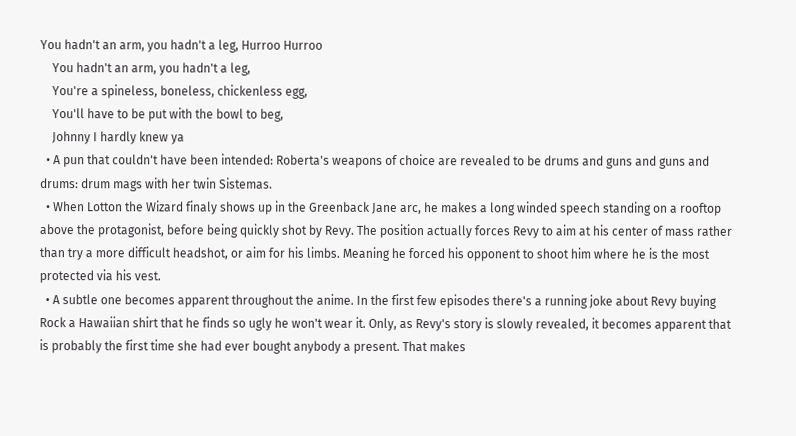You hadn't an arm, you hadn't a leg, Hurroo Hurroo
    You hadn't an arm, you hadn't a leg,
    You're a spineless, boneless, chickenless egg,
    You'll have to be put with the bowl to beg,
    Johnny I hardly knew ya
  • A pun that couldn't have been intended: Roberta's weapons of choice are revealed to be drums and guns and guns and drums: drum mags with her twin Sistemas.
  • When Lotton the Wizard finaly shows up in the Greenback Jane arc, he makes a long winded speech standing on a rooftop above the protagonist, before being quickly shot by Revy. The position actually forces Revy to aim at his center of mass rather than try a more difficult headshot, or aim for his limbs. Meaning he forced his opponent to shoot him where he is the most protected via his vest.
  • A subtle one becomes apparent throughout the anime. In the first few episodes there's a running joke about Revy buying Rock a Hawaiian shirt that he finds so ugly he won't wear it. Only, as Revy's story is slowly revealed, it becomes apparent that is probably the first time she had ever bought anybody a present. That makes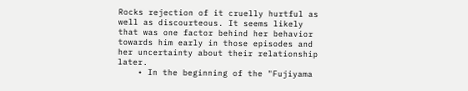Rocks rejection of it cruelly hurtful as well as discourteous. It seems likely that was one factor behind her behavior towards him early in those episodes and her uncertainty about their relationship later.
    • In the beginning of the "Fujiyama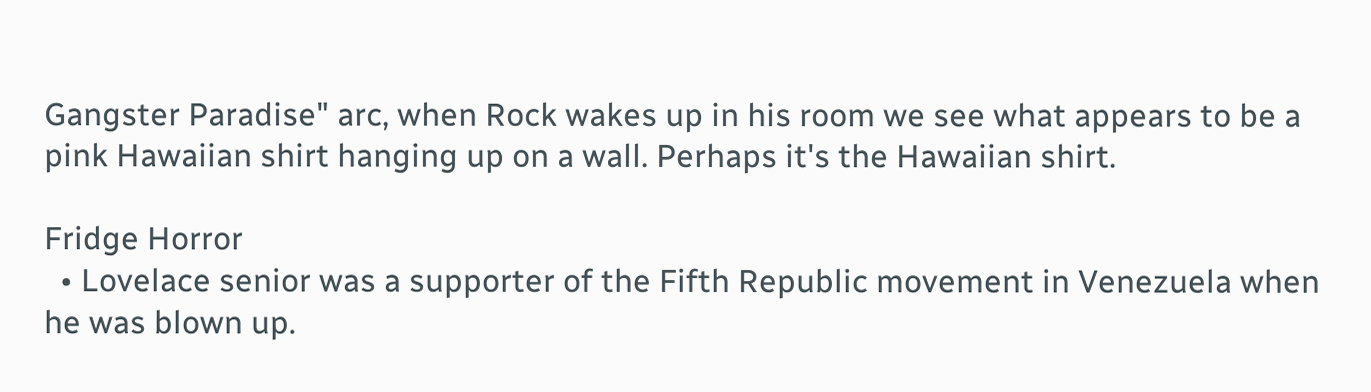Gangster Paradise" arc, when Rock wakes up in his room we see what appears to be a pink Hawaiian shirt hanging up on a wall. Perhaps it's the Hawaiian shirt.

Fridge Horror
  • Lovelace senior was a supporter of the Fifth Republic movement in Venezuela when he was blown up.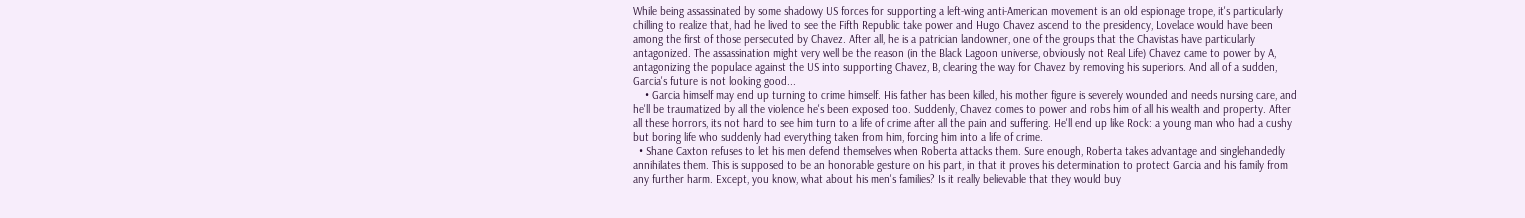While being assassinated by some shadowy US forces for supporting a left-wing anti-American movement is an old espionage trope, it's particularly chilling to realize that, had he lived to see the Fifth Republic take power and Hugo Chavez ascend to the presidency, Lovelace would have been among the first of those persecuted by Chavez. After all, he is a patrician landowner, one of the groups that the Chavistas have particularly antagonized. The assassination might very well be the reason (in the Black Lagoon universe, obviously not Real Life) Chavez came to power by A, antagonizing the populace against the US into supporting Chavez, B, clearing the way for Chavez by removing his superiors. And all of a sudden, Garcia's future is not looking good...
    • Garcia himself may end up turning to crime himself. His father has been killed, his mother figure is severely wounded and needs nursing care, and he'll be traumatized by all the violence he's been exposed too. Suddenly, Chavez comes to power and robs him of all his wealth and property. After all these horrors, its not hard to see him turn to a life of crime after all the pain and suffering. He'll end up like Rock: a young man who had a cushy but boring life who suddenly had everything taken from him, forcing him into a life of crime.
  • Shane Caxton refuses to let his men defend themselves when Roberta attacks them. Sure enough, Roberta takes advantage and singlehandedly annihilates them. This is supposed to be an honorable gesture on his part, in that it proves his determination to protect Garcia and his family from any further harm. Except, you know, what about his men's families? Is it really believable that they would buy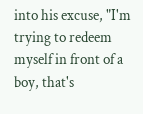into his excuse, "I'm trying to redeem myself in front of a boy, that's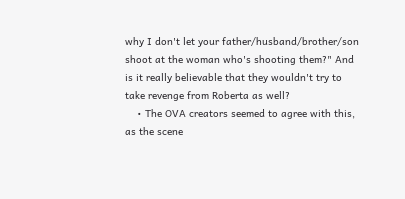why I don't let your father/husband/brother/son shoot at the woman who's shooting them?" And is it really believable that they wouldn't try to take revenge from Roberta as well?
    • The OVA creators seemed to agree with this, as the scene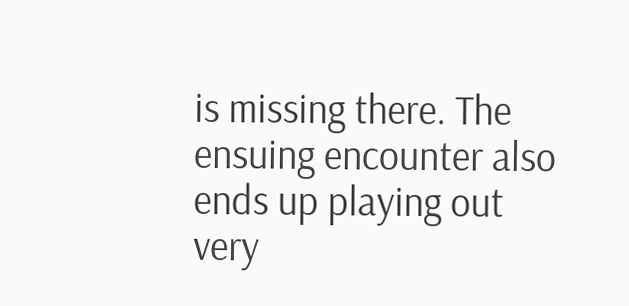is missing there. The ensuing encounter also ends up playing out very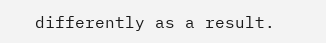differently as a result.